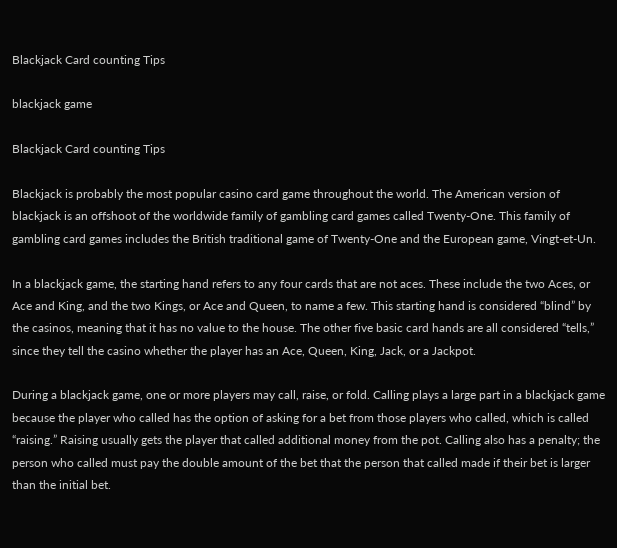Blackjack Card counting Tips

blackjack game

Blackjack Card counting Tips

Blackjack is probably the most popular casino card game throughout the world. The American version of blackjack is an offshoot of the worldwide family of gambling card games called Twenty-One. This family of gambling card games includes the British traditional game of Twenty-One and the European game, Vingt-et-Un.

In a blackjack game, the starting hand refers to any four cards that are not aces. These include the two Aces, or Ace and King, and the two Kings, or Ace and Queen, to name a few. This starting hand is considered “blind” by the casinos, meaning that it has no value to the house. The other five basic card hands are all considered “tells,” since they tell the casino whether the player has an Ace, Queen, King, Jack, or a Jackpot.

During a blackjack game, one or more players may call, raise, or fold. Calling plays a large part in a blackjack game because the player who called has the option of asking for a bet from those players who called, which is called “raising.” Raising usually gets the player that called additional money from the pot. Calling also has a penalty; the person who called must pay the double amount of the bet that the person that called made if their bet is larger than the initial bet.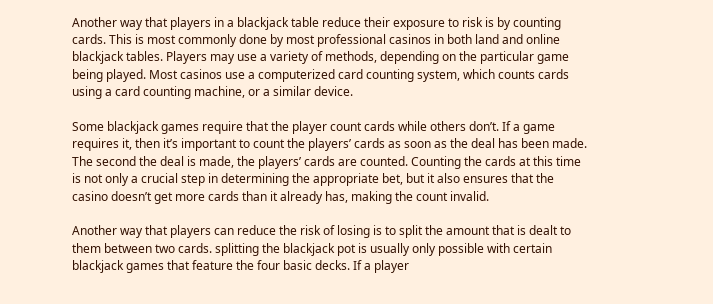Another way that players in a blackjack table reduce their exposure to risk is by counting cards. This is most commonly done by most professional casinos in both land and online blackjack tables. Players may use a variety of methods, depending on the particular game being played. Most casinos use a computerized card counting system, which counts cards using a card counting machine, or a similar device.

Some blackjack games require that the player count cards while others don’t. If a game requires it, then it’s important to count the players’ cards as soon as the deal has been made. The second the deal is made, the players’ cards are counted. Counting the cards at this time is not only a crucial step in determining the appropriate bet, but it also ensures that the casino doesn’t get more cards than it already has, making the count invalid.

Another way that players can reduce the risk of losing is to split the amount that is dealt to them between two cards. splitting the blackjack pot is usually only possible with certain blackjack games that feature the four basic decks. If a player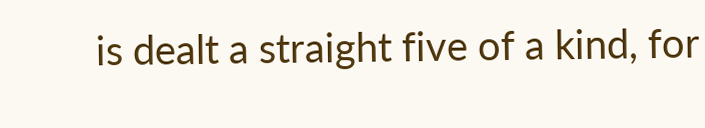is dealt a straight five of a kind, for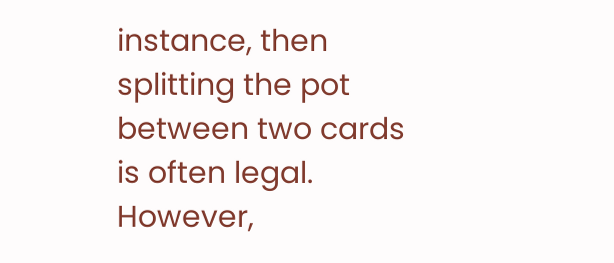instance, then splitting the pot between two cards is often legal. However,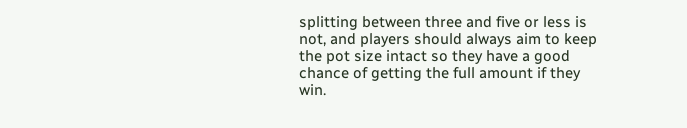splitting between three and five or less is not, and players should always aim to keep the pot size intact so they have a good chance of getting the full amount if they win.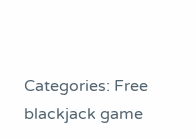Categories: Free blackjack game